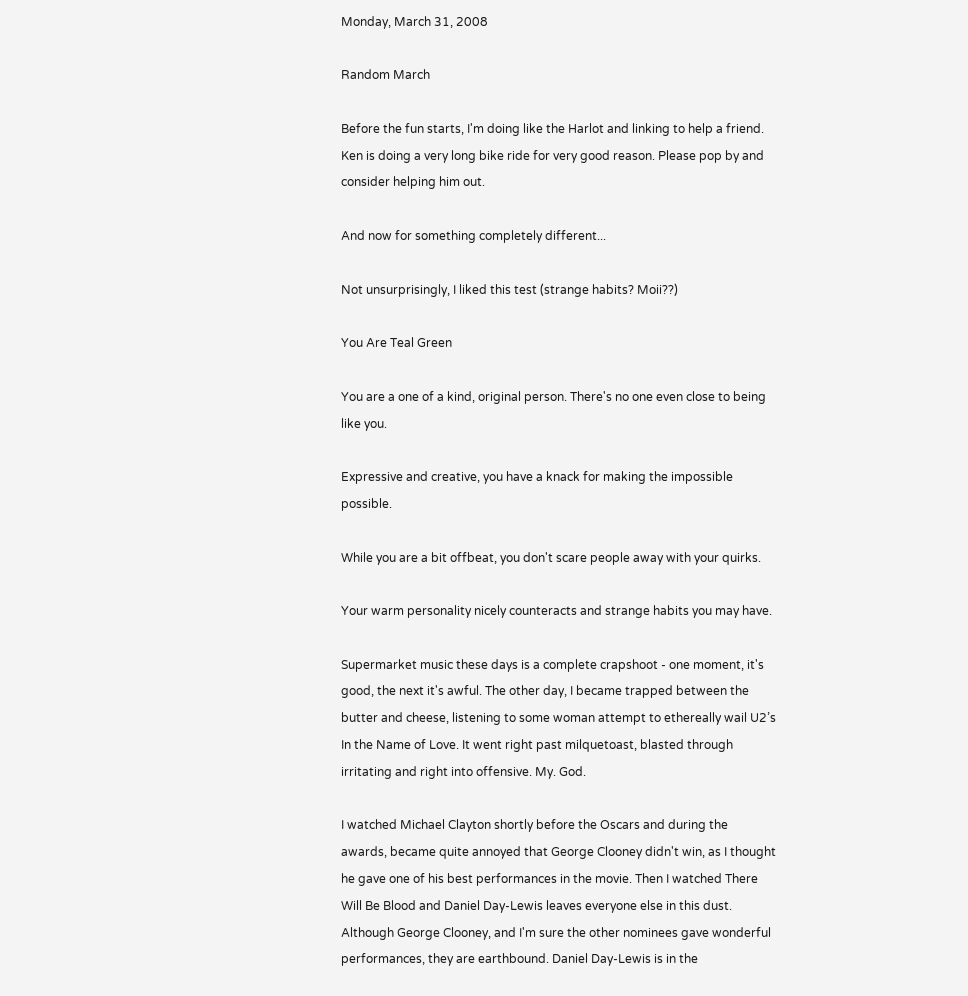Monday, March 31, 2008

Random March

Before the fun starts, I'm doing like the Harlot and linking to help a friend. Ken is doing a very long bike ride for very good reason. Please pop by and consider helping him out.

And now for something completely different...

Not unsurprisingly, I liked this test (strange habits? Moii??)

You Are Teal Green

You are a one of a kind, original person. There's no one even close to being like you.

Expressive and creative, you have a knack for making the impossible possible.

While you are a bit offbeat, you don't scare people away with your quirks.

Your warm personality nicely counteracts and strange habits you may have.

Supermarket music these days is a complete crapshoot - one moment, it's good, the next it's awful. The other day, I became trapped between the butter and cheese, listening to some woman attempt to ethereally wail U2’s In the Name of Love. It went right past milquetoast, blasted through irritating and right into offensive. My. God.

I watched Michael Clayton shortly before the Oscars and during the awards, became quite annoyed that George Clooney didn't win, as I thought he gave one of his best performances in the movie. Then I watched There Will Be Blood and Daniel Day-Lewis leaves everyone else in this dust. Although George Clooney, and I'm sure the other nominees gave wonderful performances, they are earthbound. Daniel Day-Lewis is in the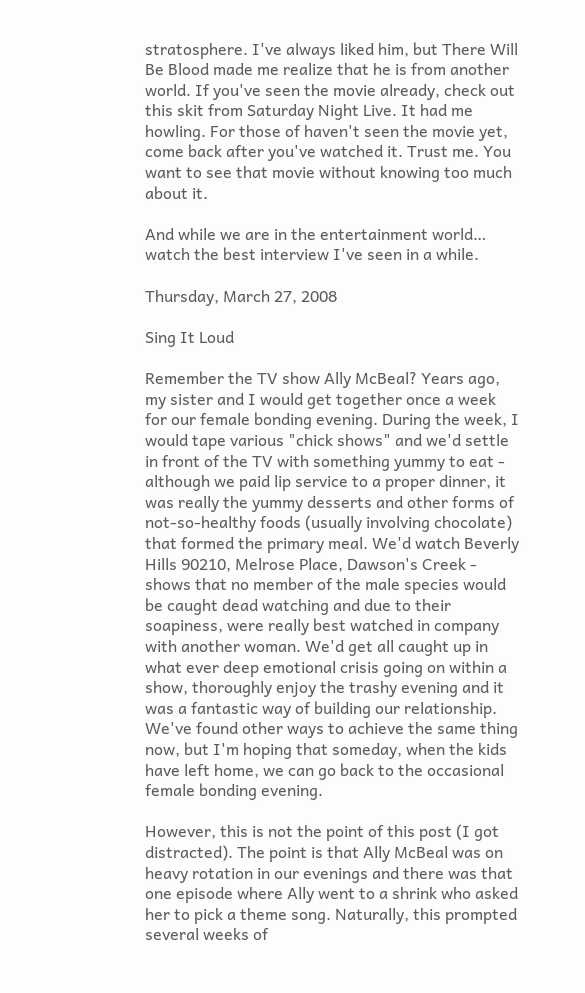stratosphere. I've always liked him, but There Will Be Blood made me realize that he is from another world. If you've seen the movie already, check out this skit from Saturday Night Live. It had me howling. For those of haven't seen the movie yet, come back after you've watched it. Trust me. You want to see that movie without knowing too much about it.

And while we are in the entertainment world… watch the best interview I've seen in a while.

Thursday, March 27, 2008

Sing It Loud

Remember the TV show Ally McBeal? Years ago, my sister and I would get together once a week for our female bonding evening. During the week, I would tape various "chick shows" and we'd settle in front of the TV with something yummy to eat - although we paid lip service to a proper dinner, it was really the yummy desserts and other forms of not-so-healthy foods (usually involving chocolate) that formed the primary meal. We'd watch Beverly Hills 90210, Melrose Place, Dawson's Creek - shows that no member of the male species would be caught dead watching and due to their soapiness, were really best watched in company with another woman. We'd get all caught up in what ever deep emotional crisis going on within a show, thoroughly enjoy the trashy evening and it was a fantastic way of building our relationship. We've found other ways to achieve the same thing now, but I'm hoping that someday, when the kids have left home, we can go back to the occasional female bonding evening.

However, this is not the point of this post (I got distracted). The point is that Ally McBeal was on heavy rotation in our evenings and there was that one episode where Ally went to a shrink who asked her to pick a theme song. Naturally, this prompted several weeks of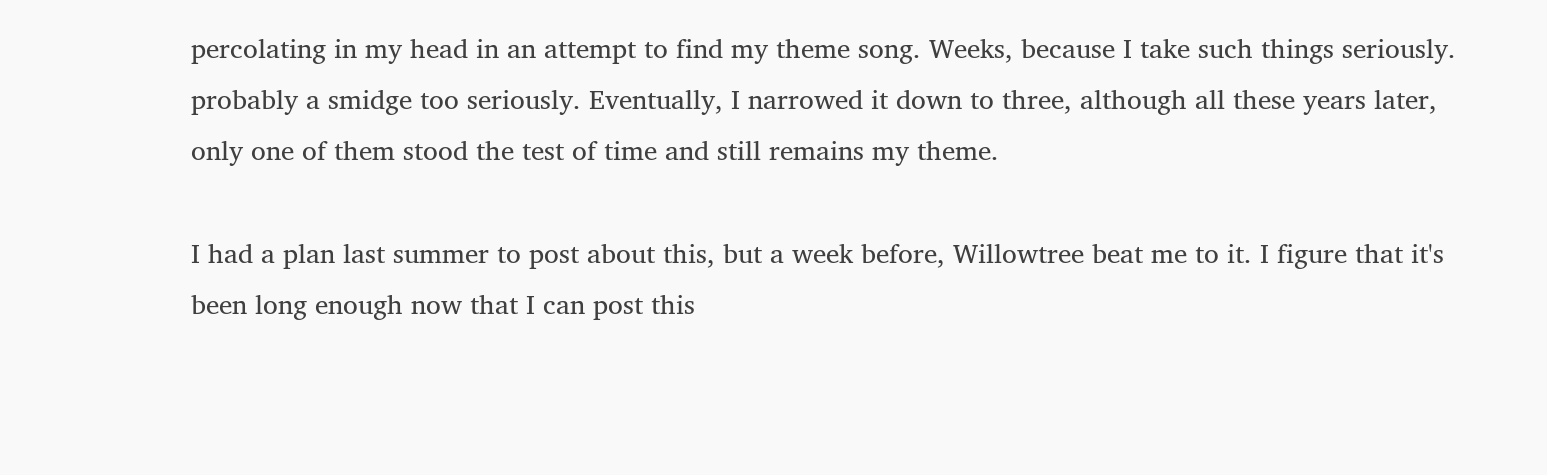percolating in my head in an attempt to find my theme song. Weeks, because I take such things seriously. probably a smidge too seriously. Eventually, I narrowed it down to three, although all these years later, only one of them stood the test of time and still remains my theme.

I had a plan last summer to post about this, but a week before, Willowtree beat me to it. I figure that it's been long enough now that I can post this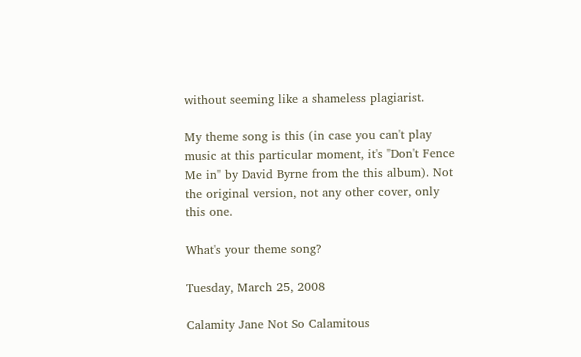without seeming like a shameless plagiarist.

My theme song is this (in case you can't play music at this particular moment, it's "Don't Fence Me in" by David Byrne from the this album). Not the original version, not any other cover, only this one.

What's your theme song?

Tuesday, March 25, 2008

Calamity Jane Not So Calamitous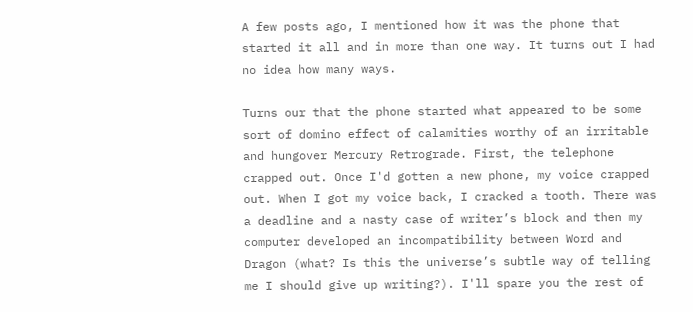A few posts ago, I mentioned how it was the phone that started it all and in more than one way. It turns out I had no idea how many ways.

Turns our that the phone started what appeared to be some sort of domino effect of calamities worthy of an irritable and hungover Mercury Retrograde. First, the telephone crapped out. Once I'd gotten a new phone, my voice crapped out. When I got my voice back, I cracked a tooth. There was a deadline and a nasty case of writer’s block and then my computer developed an incompatibility between Word and Dragon (what? Is this the universe’s subtle way of telling me I should give up writing?). I'll spare you the rest of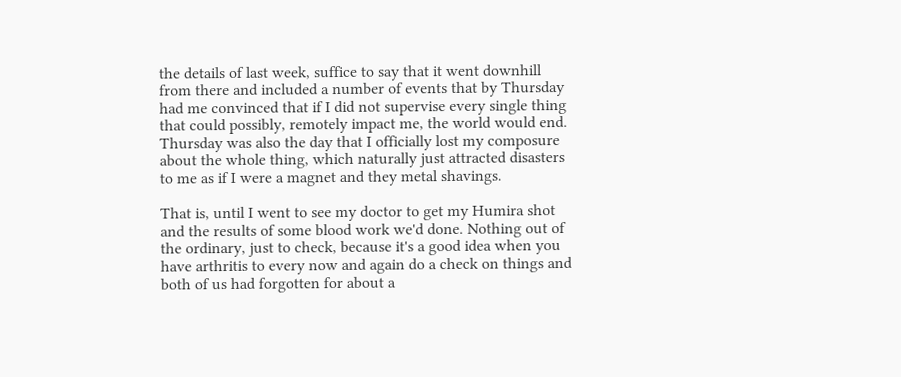the details of last week, suffice to say that it went downhill from there and included a number of events that by Thursday had me convinced that if I did not supervise every single thing that could possibly, remotely impact me, the world would end. Thursday was also the day that I officially lost my composure about the whole thing, which naturally just attracted disasters to me as if I were a magnet and they metal shavings.

That is, until I went to see my doctor to get my Humira shot and the results of some blood work we'd done. Nothing out of the ordinary, just to check, because it's a good idea when you have arthritis to every now and again do a check on things and both of us had forgotten for about a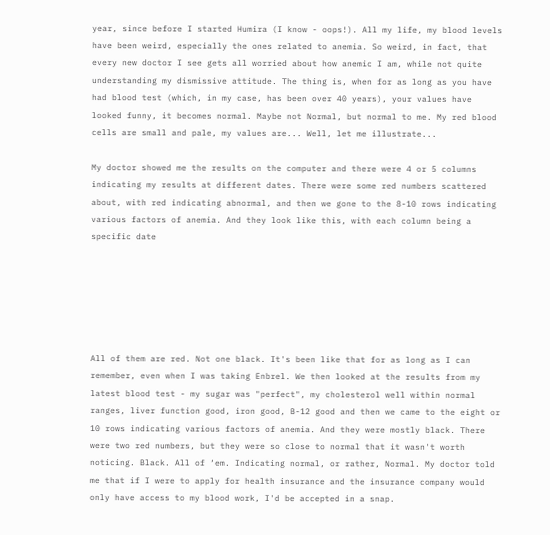year, since before I started Humira (I know - oops!). All my life, my blood levels have been weird, especially the ones related to anemia. So weird, in fact, that every new doctor I see gets all worried about how anemic I am, while not quite understanding my dismissive attitude. The thing is, when for as long as you have had blood test (which, in my case, has been over 40 years), your values have looked funny, it becomes normal. Maybe not Normal, but normal to me. My red blood cells are small and pale, my values are... Well, let me illustrate...

My doctor showed me the results on the computer and there were 4 or 5 columns indicating my results at different dates. There were some red numbers scattered about, with red indicating abnormal, and then we gone to the 8-10 rows indicating various factors of anemia. And they look like this, with each column being a specific date






All of them are red. Not one black. It's been like that for as long as I can remember, even when I was taking Enbrel. We then looked at the results from my latest blood test - my sugar was "perfect", my cholesterol well within normal ranges, liver function good, iron good, B-12 good and then we came to the eight or 10 rows indicating various factors of anemia. And they were mostly black. There were two red numbers, but they were so close to normal that it wasn't worth noticing. Black. All of ‘em. Indicating normal, or rather, Normal. My doctor told me that if I were to apply for health insurance and the insurance company would only have access to my blood work, I'd be accepted in a snap.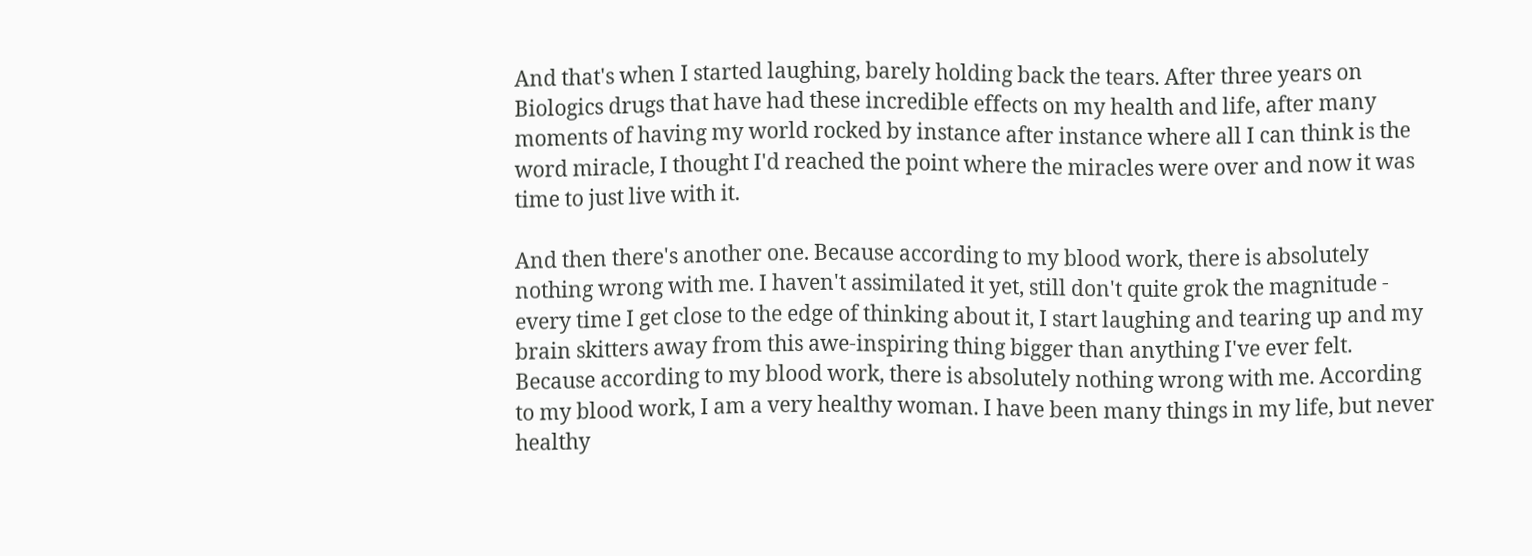And that's when I started laughing, barely holding back the tears. After three years on Biologics drugs that have had these incredible effects on my health and life, after many moments of having my world rocked by instance after instance where all I can think is the word miracle, I thought I'd reached the point where the miracles were over and now it was time to just live with it.

And then there's another one. Because according to my blood work, there is absolutely nothing wrong with me. I haven't assimilated it yet, still don't quite grok the magnitude - every time I get close to the edge of thinking about it, I start laughing and tearing up and my brain skitters away from this awe-inspiring thing bigger than anything I've ever felt. Because according to my blood work, there is absolutely nothing wrong with me. According to my blood work, I am a very healthy woman. I have been many things in my life, but never healthy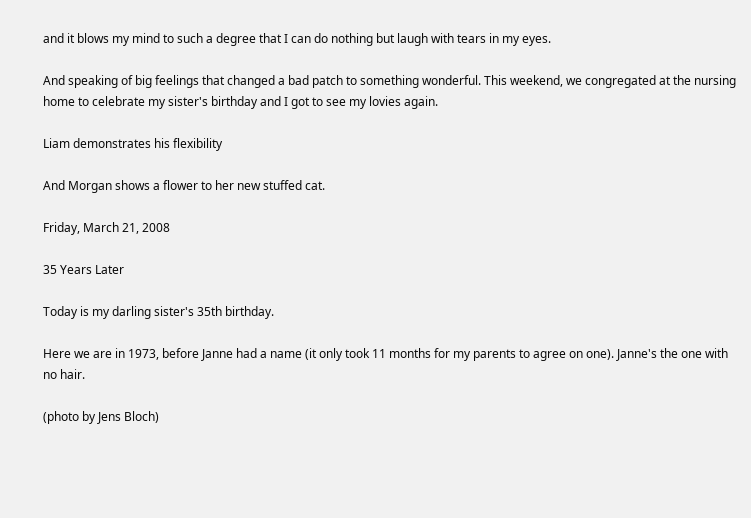and it blows my mind to such a degree that I can do nothing but laugh with tears in my eyes.

And speaking of big feelings that changed a bad patch to something wonderful. This weekend, we congregated at the nursing home to celebrate my sister's birthday and I got to see my lovies again.

Liam demonstrates his flexibility

And Morgan shows a flower to her new stuffed cat.

Friday, March 21, 2008

35 Years Later

Today is my darling sister's 35th birthday.

Here we are in 1973, before Janne had a name (it only took 11 months for my parents to agree on one). Janne's the one with no hair.

(photo by Jens Bloch)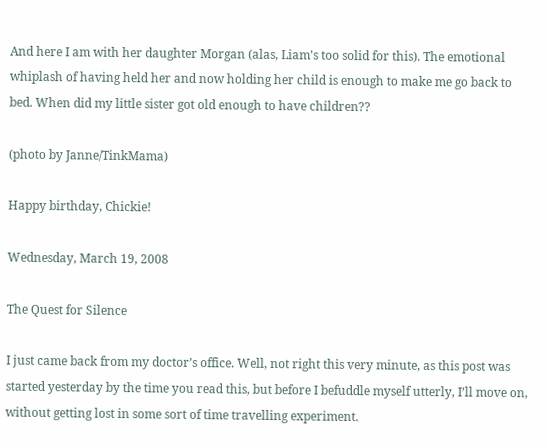And here I am with her daughter Morgan (alas, Liam's too solid for this). The emotional whiplash of having held her and now holding her child is enough to make me go back to bed. When did my little sister got old enough to have children??

(photo by Janne/TinkMama)

Happy birthday, Chickie!

Wednesday, March 19, 2008

The Quest for Silence

I just came back from my doctor’s office. Well, not right this very minute, as this post was started yesterday by the time you read this, but before I befuddle myself utterly, I’ll move on, without getting lost in some sort of time travelling experiment.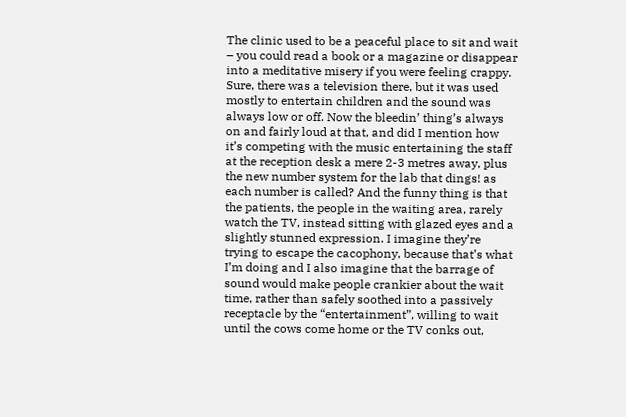The clinic used to be a peaceful place to sit and wait – you could read a book or a magazine or disappear into a meditative misery if you were feeling crappy. Sure, there was a television there, but it was used mostly to entertain children and the sound was always low or off. Now the bleedin’ thing’s always on and fairly loud at that, and did I mention how it’s competing with the music entertaining the staff at the reception desk a mere 2-3 metres away, plus the new number system for the lab that dings! as each number is called? And the funny thing is that the patients, the people in the waiting area, rarely watch the TV, instead sitting with glazed eyes and a slightly stunned expression. I imagine they’re trying to escape the cacophony, because that’s what I’m doing and I also imagine that the barrage of sound would make people crankier about the wait time, rather than safely soothed into a passively receptacle by the “entertainment”, willing to wait until the cows come home or the TV conks out,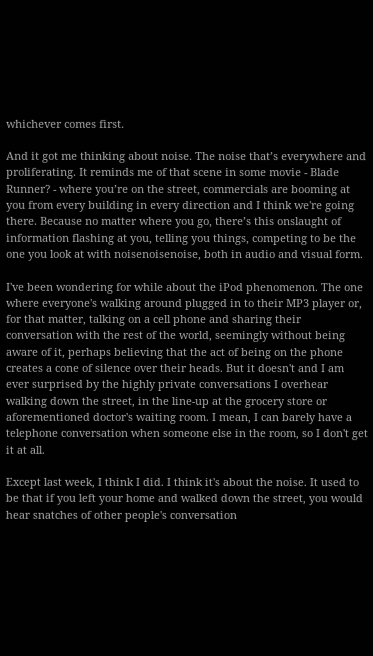whichever comes first.

And it got me thinking about noise. The noise that’s everywhere and proliferating. It reminds me of that scene in some movie - Blade Runner? - where you’re on the street, commercials are booming at you from every building in every direction and I think we're going there. Because no matter where you go, there’s this onslaught of information flashing at you, telling you things, competing to be the one you look at with noisenoisenoise, both in audio and visual form.

I've been wondering for while about the iPod phenomenon. The one where everyone's walking around plugged in to their MP3 player or, for that matter, talking on a cell phone and sharing their conversation with the rest of the world, seemingly without being aware of it, perhaps believing that the act of being on the phone creates a cone of silence over their heads. But it doesn't and I am ever surprised by the highly private conversations I overhear walking down the street, in the line-up at the grocery store or aforementioned doctor's waiting room. I mean, I can barely have a telephone conversation when someone else in the room, so I don't get it at all.

Except last week, I think I did. I think it's about the noise. It used to be that if you left your home and walked down the street, you would hear snatches of other people's conversation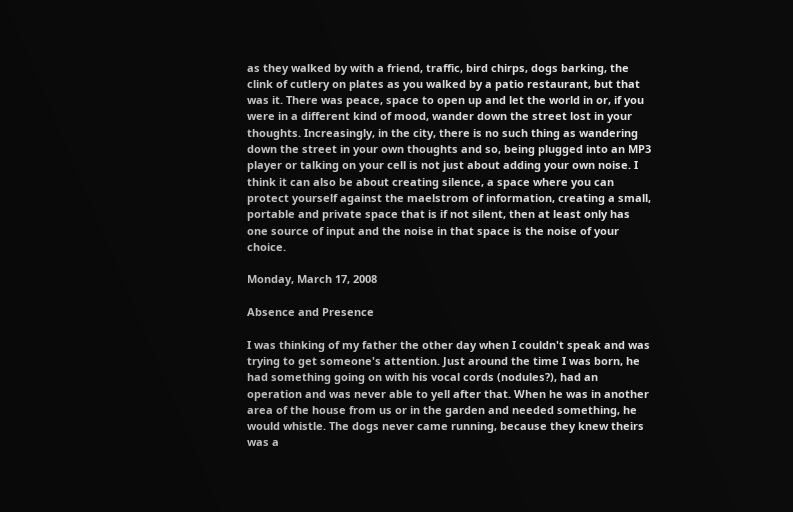as they walked by with a friend, traffic, bird chirps, dogs barking, the clink of cutlery on plates as you walked by a patio restaurant, but that was it. There was peace, space to open up and let the world in or, if you were in a different kind of mood, wander down the street lost in your thoughts. Increasingly, in the city, there is no such thing as wandering down the street in your own thoughts and so, being plugged into an MP3 player or talking on your cell is not just about adding your own noise. I think it can also be about creating silence, a space where you can protect yourself against the maelstrom of information, creating a small, portable and private space that is if not silent, then at least only has one source of input and the noise in that space is the noise of your choice.

Monday, March 17, 2008

Absence and Presence

I was thinking of my father the other day when I couldn't speak and was trying to get someone's attention. Just around the time I was born, he had something going on with his vocal cords (nodules?), had an operation and was never able to yell after that. When he was in another area of the house from us or in the garden and needed something, he would whistle. The dogs never came running, because they knew theirs was a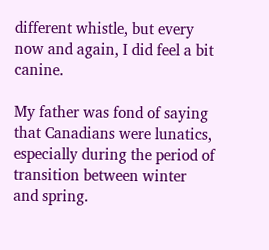different whistle, but every now and again, I did feel a bit canine.

My father was fond of saying that Canadians were lunatics, especially during the period of transition between winter and spring.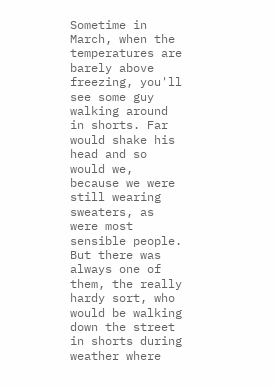Sometime in March, when the temperatures are barely above freezing, you'll see some guy walking around in shorts. Far would shake his head and so would we, because we were still wearing sweaters, as were most sensible people. But there was always one of them, the really hardy sort, who would be walking down the street in shorts during weather where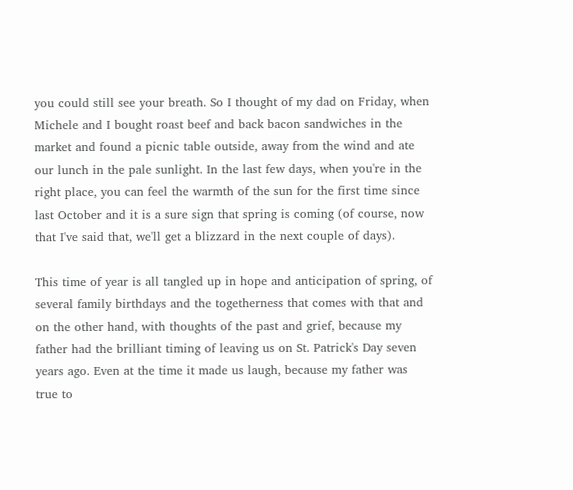you could still see your breath. So I thought of my dad on Friday, when Michele and I bought roast beef and back bacon sandwiches in the market and found a picnic table outside, away from the wind and ate our lunch in the pale sunlight. In the last few days, when you're in the right place, you can feel the warmth of the sun for the first time since last October and it is a sure sign that spring is coming (of course, now that I've said that, we'll get a blizzard in the next couple of days).

This time of year is all tangled up in hope and anticipation of spring, of several family birthdays and the togetherness that comes with that and on the other hand, with thoughts of the past and grief, because my father had the brilliant timing of leaving us on St. Patrick's Day seven years ago. Even at the time it made us laugh, because my father was true to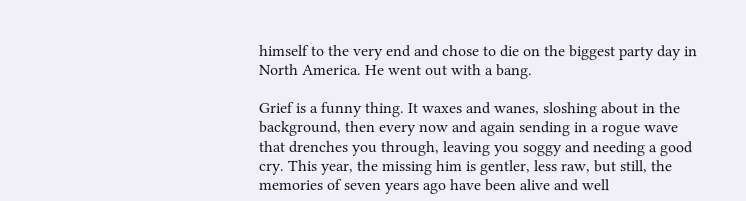himself to the very end and chose to die on the biggest party day in North America. He went out with a bang.

Grief is a funny thing. It waxes and wanes, sloshing about in the background, then every now and again sending in a rogue wave that drenches you through, leaving you soggy and needing a good cry. This year, the missing him is gentler, less raw, but still, the memories of seven years ago have been alive and well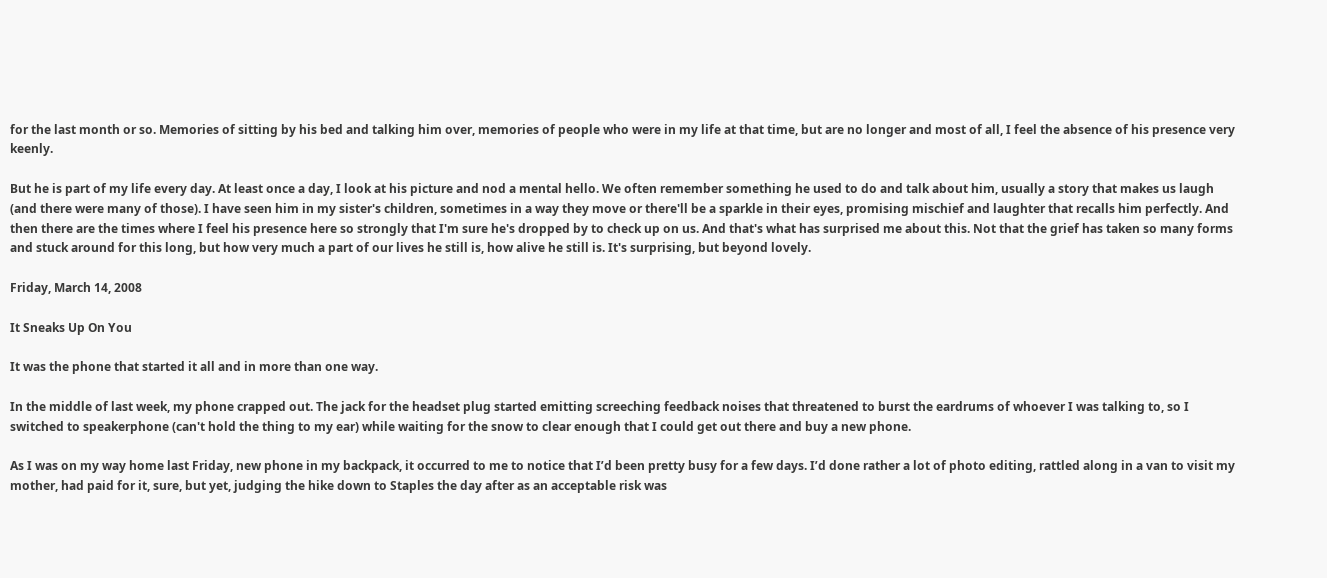for the last month or so. Memories of sitting by his bed and talking him over, memories of people who were in my life at that time, but are no longer and most of all, I feel the absence of his presence very keenly.

But he is part of my life every day. At least once a day, I look at his picture and nod a mental hello. We often remember something he used to do and talk about him, usually a story that makes us laugh (and there were many of those). I have seen him in my sister's children, sometimes in a way they move or there'll be a sparkle in their eyes, promising mischief and laughter that recalls him perfectly. And then there are the times where I feel his presence here so strongly that I'm sure he's dropped by to check up on us. And that's what has surprised me about this. Not that the grief has taken so many forms and stuck around for this long, but how very much a part of our lives he still is, how alive he still is. It's surprising, but beyond lovely.

Friday, March 14, 2008

It Sneaks Up On You

It was the phone that started it all and in more than one way.

In the middle of last week, my phone crapped out. The jack for the headset plug started emitting screeching feedback noises that threatened to burst the eardrums of whoever I was talking to, so I switched to speakerphone (can't hold the thing to my ear) while waiting for the snow to clear enough that I could get out there and buy a new phone.

As I was on my way home last Friday, new phone in my backpack, it occurred to me to notice that I’d been pretty busy for a few days. I’d done rather a lot of photo editing, rattled along in a van to visit my mother, had paid for it, sure, but yet, judging the hike down to Staples the day after as an acceptable risk was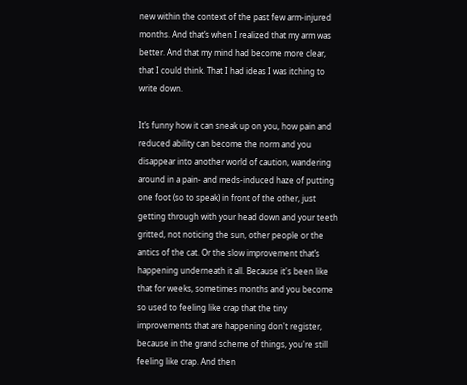new within the context of the past few arm-injured months. And that’s when I realized that my arm was better. And that my mind had become more clear, that I could think. That I had ideas I was itching to write down.

It’s funny how it can sneak up on you, how pain and reduced ability can become the norm and you disappear into another world of caution, wandering around in a pain- and meds-induced haze of putting one foot (so to speak) in front of the other, just getting through with your head down and your teeth gritted, not noticing the sun, other people or the antics of the cat. Or the slow improvement that’s happening underneath it all. Because it's been like that for weeks, sometimes months and you become so used to feeling like crap that the tiny improvements that are happening don't register, because in the grand scheme of things, you're still feeling like crap. And then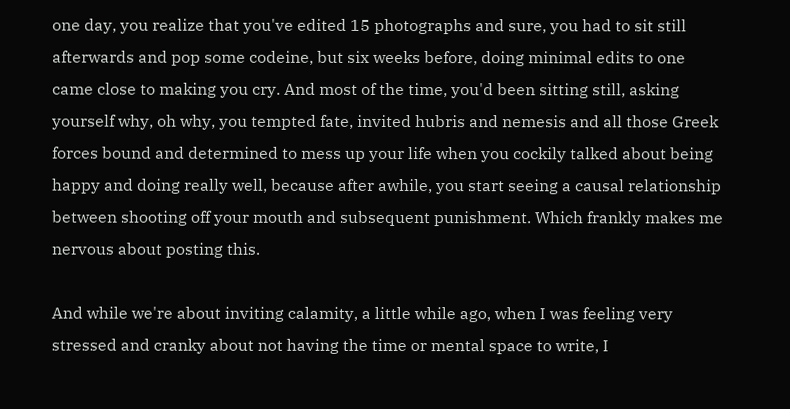one day, you realize that you've edited 15 photographs and sure, you had to sit still afterwards and pop some codeine, but six weeks before, doing minimal edits to one came close to making you cry. And most of the time, you'd been sitting still, asking yourself why, oh why, you tempted fate, invited hubris and nemesis and all those Greek forces bound and determined to mess up your life when you cockily talked about being happy and doing really well, because after awhile, you start seeing a causal relationship between shooting off your mouth and subsequent punishment. Which frankly makes me nervous about posting this.

And while we're about inviting calamity, a little while ago, when I was feeling very stressed and cranky about not having the time or mental space to write, I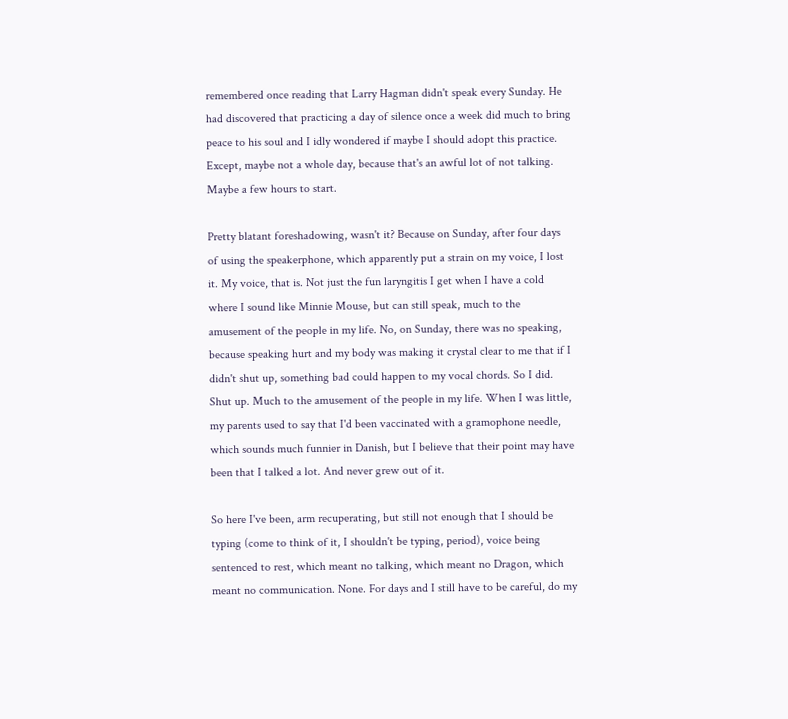remembered once reading that Larry Hagman didn't speak every Sunday. He had discovered that practicing a day of silence once a week did much to bring peace to his soul and I idly wondered if maybe I should adopt this practice. Except, maybe not a whole day, because that's an awful lot of not talking. Maybe a few hours to start.

Pretty blatant foreshadowing, wasn't it? Because on Sunday, after four days of using the speakerphone, which apparently put a strain on my voice, I lost it. My voice, that is. Not just the fun laryngitis I get when I have a cold where I sound like Minnie Mouse, but can still speak, much to the amusement of the people in my life. No, on Sunday, there was no speaking, because speaking hurt and my body was making it crystal clear to me that if I didn't shut up, something bad could happen to my vocal chords. So I did. Shut up. Much to the amusement of the people in my life. When I was little, my parents used to say that I'd been vaccinated with a gramophone needle, which sounds much funnier in Danish, but I believe that their point may have been that I talked a lot. And never grew out of it.

So here I've been, arm recuperating, but still not enough that I should be typing (come to think of it, I shouldn't be typing, period), voice being sentenced to rest, which meant no talking, which meant no Dragon, which meant no communication. None. For days and I still have to be careful, do my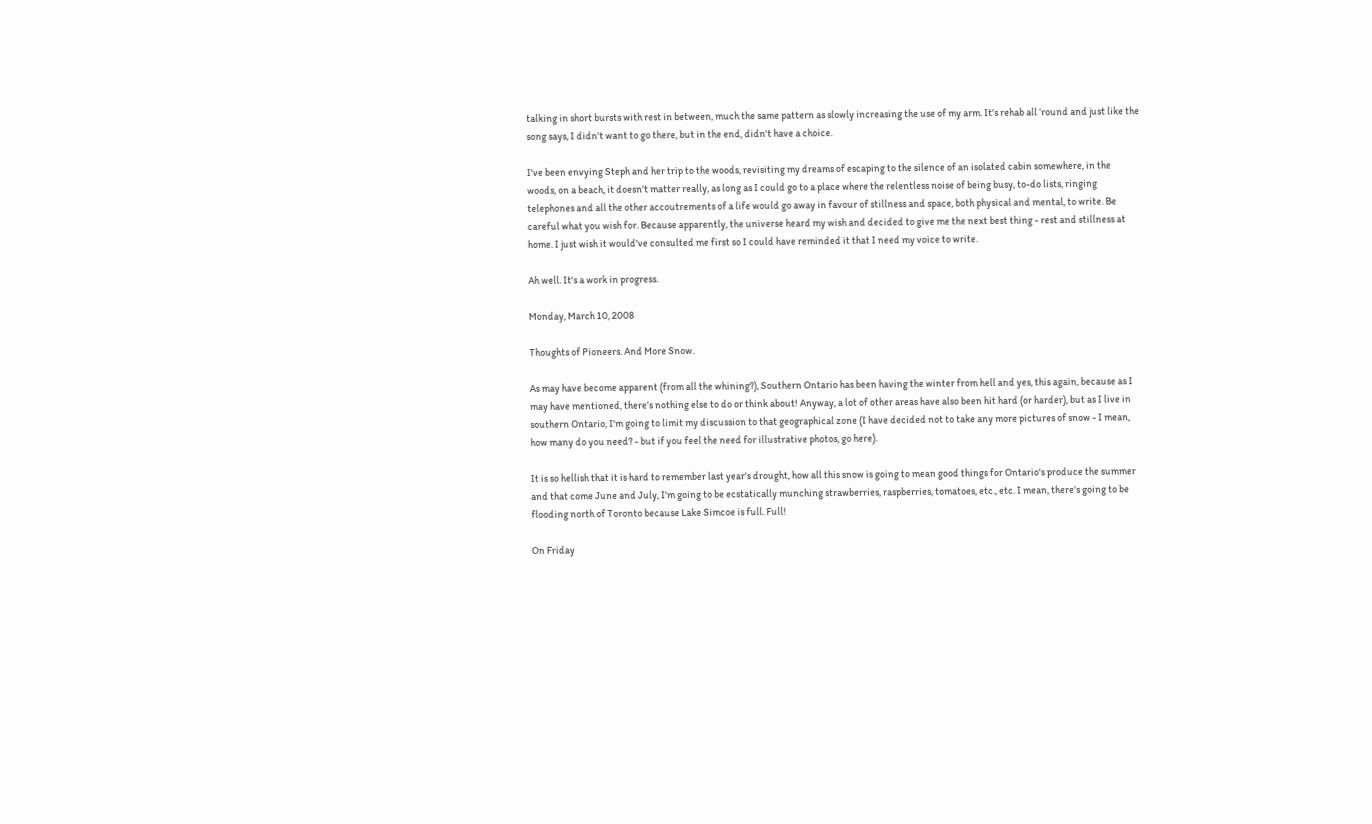talking in short bursts with rest in between, much the same pattern as slowly increasing the use of my arm. It's rehab all ‘round and just like the song says, I didn't want to go there, but in the end, didn't have a choice.

I've been envying Steph and her trip to the woods, revisiting my dreams of escaping to the silence of an isolated cabin somewhere, in the woods, on a beach, it doesn't matter really, as long as I could go to a place where the relentless noise of being busy, to-do lists, ringing telephones and all the other accoutrements of a life would go away in favour of stillness and space, both physical and mental, to write. Be careful what you wish for. Because apparently, the universe heard my wish and decided to give me the next best thing - rest and stillness at home. I just wish it would've consulted me first so I could have reminded it that I need my voice to write.

Ah well. It's a work in progress.

Monday, March 10, 2008

Thoughts of Pioneers. And More Snow.

As may have become apparent (from all the whining?), Southern Ontario has been having the winter from hell and yes, this again, because as I may have mentioned, there’s nothing else to do or think about! Anyway, a lot of other areas have also been hit hard (or harder), but as I live in southern Ontario, I'm going to limit my discussion to that geographical zone (I have decided not to take any more pictures of snow - I mean, how many do you need? - but if you feel the need for illustrative photos, go here).

It is so hellish that it is hard to remember last year's drought, how all this snow is going to mean good things for Ontario's produce the summer and that come June and July, I'm going to be ecstatically munching strawberries, raspberries, tomatoes, etc., etc. I mean, there's going to be flooding north of Toronto because Lake Simcoe is full. Full!

On Friday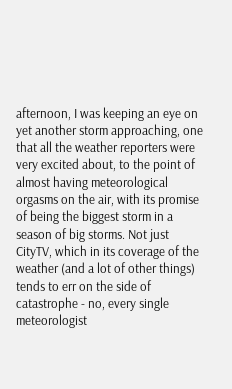afternoon, I was keeping an eye on yet another storm approaching, one that all the weather reporters were very excited about, to the point of almost having meteorological orgasms on the air, with its promise of being the biggest storm in a season of big storms. Not just CityTV, which in its coverage of the weather (and a lot of other things) tends to err on the side of catastrophe - no, every single meteorologist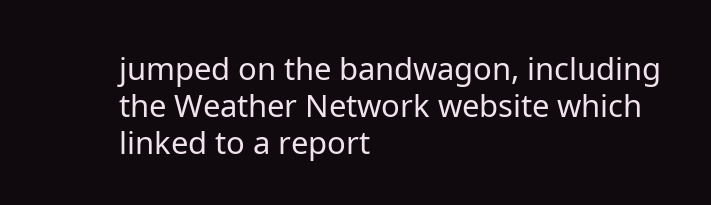jumped on the bandwagon, including the Weather Network website which linked to a report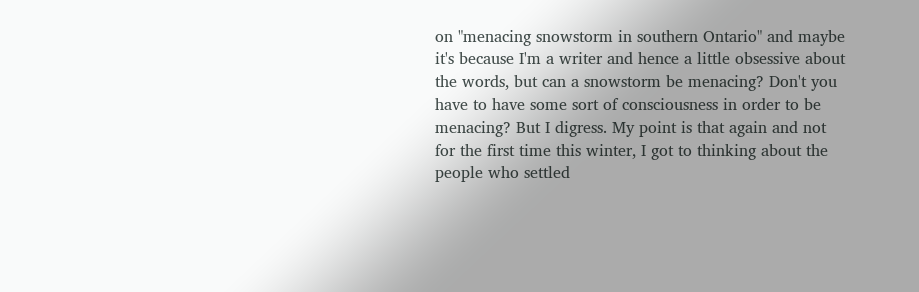on "menacing snowstorm in southern Ontario" and maybe it's because I'm a writer and hence a little obsessive about the words, but can a snowstorm be menacing? Don't you have to have some sort of consciousness in order to be menacing? But I digress. My point is that again and not for the first time this winter, I got to thinking about the people who settled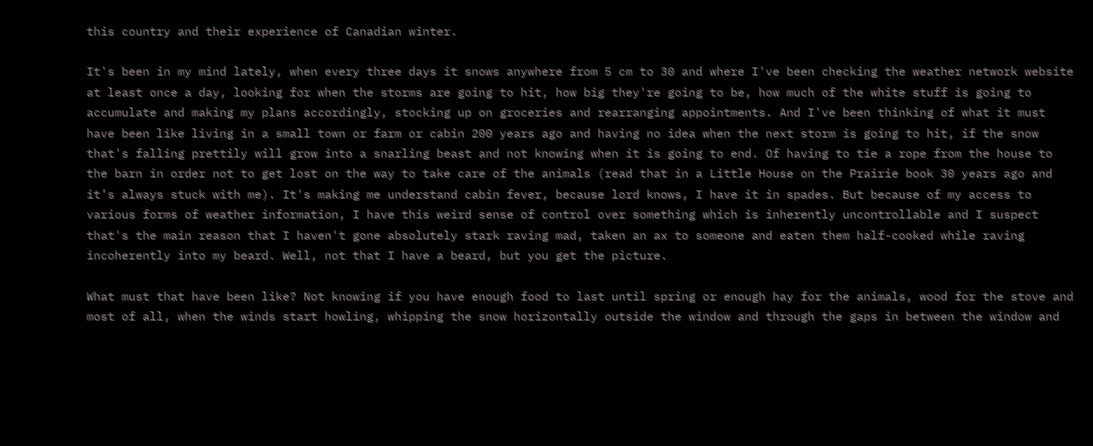this country and their experience of Canadian winter.

It's been in my mind lately, when every three days it snows anywhere from 5 cm to 30 and where I've been checking the weather network website at least once a day, looking for when the storms are going to hit, how big they're going to be, how much of the white stuff is going to accumulate and making my plans accordingly, stocking up on groceries and rearranging appointments. And I've been thinking of what it must have been like living in a small town or farm or cabin 200 years ago and having no idea when the next storm is going to hit, if the snow that's falling prettily will grow into a snarling beast and not knowing when it is going to end. Of having to tie a rope from the house to the barn in order not to get lost on the way to take care of the animals (read that in a Little House on the Prairie book 30 years ago and it’s always stuck with me). It's making me understand cabin fever, because lord knows, I have it in spades. But because of my access to various forms of weather information, I have this weird sense of control over something which is inherently uncontrollable and I suspect that's the main reason that I haven't gone absolutely stark raving mad, taken an ax to someone and eaten them half-cooked while raving incoherently into my beard. Well, not that I have a beard, but you get the picture.

What must that have been like? Not knowing if you have enough food to last until spring or enough hay for the animals, wood for the stove and most of all, when the winds start howling, whipping the snow horizontally outside the window and through the gaps in between the window and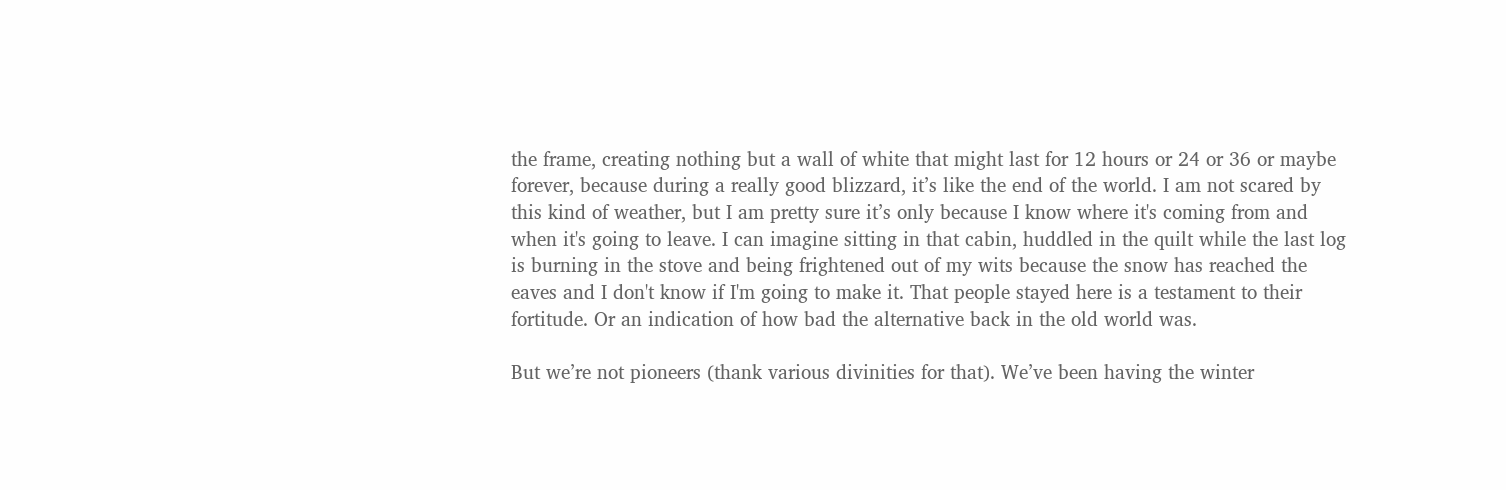the frame, creating nothing but a wall of white that might last for 12 hours or 24 or 36 or maybe forever, because during a really good blizzard, it’s like the end of the world. I am not scared by this kind of weather, but I am pretty sure it’s only because I know where it's coming from and when it's going to leave. I can imagine sitting in that cabin, huddled in the quilt while the last log is burning in the stove and being frightened out of my wits because the snow has reached the eaves and I don't know if I'm going to make it. That people stayed here is a testament to their fortitude. Or an indication of how bad the alternative back in the old world was.

But we’re not pioneers (thank various divinities for that). We’ve been having the winter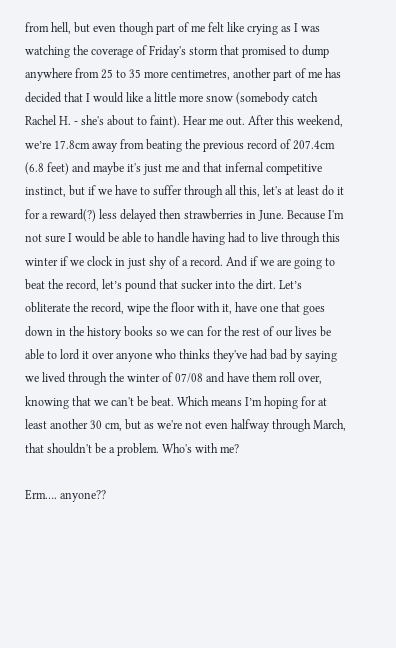from hell, but even though part of me felt like crying as I was watching the coverage of Friday's storm that promised to dump anywhere from 25 to 35 more centimetres, another part of me has decided that I would like a little more snow (somebody catch Rachel H. - she's about to faint). Hear me out. After this weekend, we’re 17.8cm away from beating the previous record of 207.4cm (6.8 feet) and maybe it's just me and that infernal competitive instinct, but if we have to suffer through all this, let's at least do it for a reward(?) less delayed then strawberries in June. Because I'm not sure I would be able to handle having had to live through this winter if we clock in just shy of a record. And if we are going to beat the record, let’s pound that sucker into the dirt. Let’s obliterate the record, wipe the floor with it, have one that goes down in the history books so we can for the rest of our lives be able to lord it over anyone who thinks they've had bad by saying we lived through the winter of 07/08 and have them roll over, knowing that we can't be beat. Which means I’m hoping for at least another 30 cm, but as we're not even halfway through March, that shouldn't be a problem. Who's with me?

Erm…. anyone??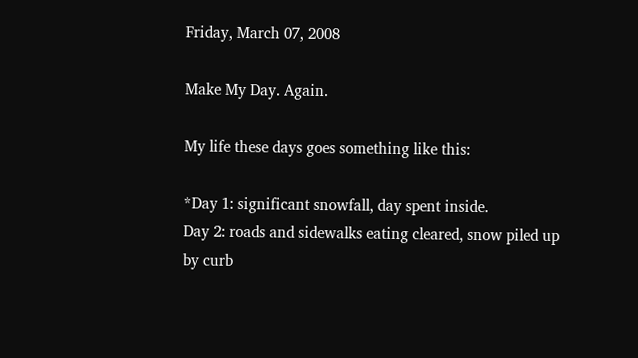Friday, March 07, 2008

Make My Day. Again.

My life these days goes something like this:

*Day 1: significant snowfall, day spent inside.
Day 2: roads and sidewalks eating cleared, snow piled up by curb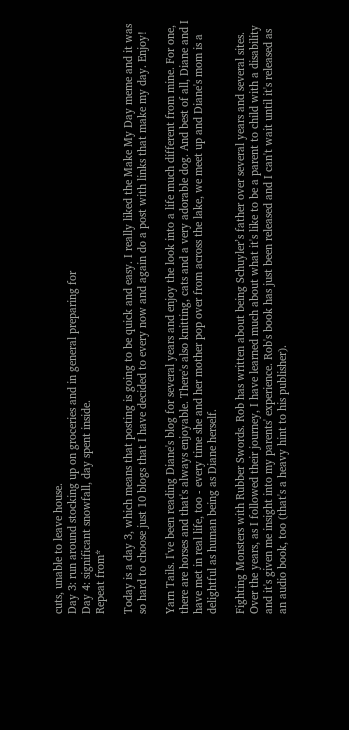cuts, unable to leave house.
Day 3: run around stocking up on groceries and in general preparing for
Day 4: significant snowfall, day spent inside.
Repeat from*

Today is a day 3, which means that posting is going to be quick and easy. I really liked the Make My Day meme and it was so hard to choose just 10 blogs that I have decided to every now and again do a post with links that make my day. Enjoy!

Yarn Tails. I've been reading Diane's blog for several years and enjoy the look into a life much different from mine. For one, there are horses and that's always enjoyable. There's also knitting, cats and a very adorable dog. And best of all, Diane and I have met in real life, too - every time she and her mother pop over from across the lake, we meet up and Diane's mom is a delightful as human being as Diane herself.

Fighting Monsters with Rubber Swords. Rob has written about being Schuyler’s father over several years and several sites. Over the years, as I followed their journey, I have learned much about what it's like to be a parent to child with a disability and it's given me insight into my parents' experience. Rob's book has just been released and I can't wait until it's released as an audio book, too (that's a heavy hint to his publisher).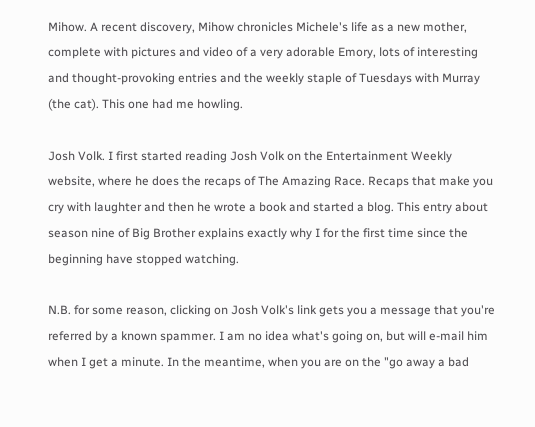Mihow. A recent discovery, Mihow chronicles Michele's life as a new mother, complete with pictures and video of a very adorable Emory, lots of interesting and thought-provoking entries and the weekly staple of Tuesdays with Murray (the cat). This one had me howling.

Josh Volk. I first started reading Josh Volk on the Entertainment Weekly website, where he does the recaps of The Amazing Race. Recaps that make you cry with laughter and then he wrote a book and started a blog. This entry about season nine of Big Brother explains exactly why I for the first time since the beginning have stopped watching.

N.B. for some reason, clicking on Josh Volk's link gets you a message that you're referred by a known spammer. I am no idea what's going on, but will e-mail him when I get a minute. In the meantime, when you are on the "go away a bad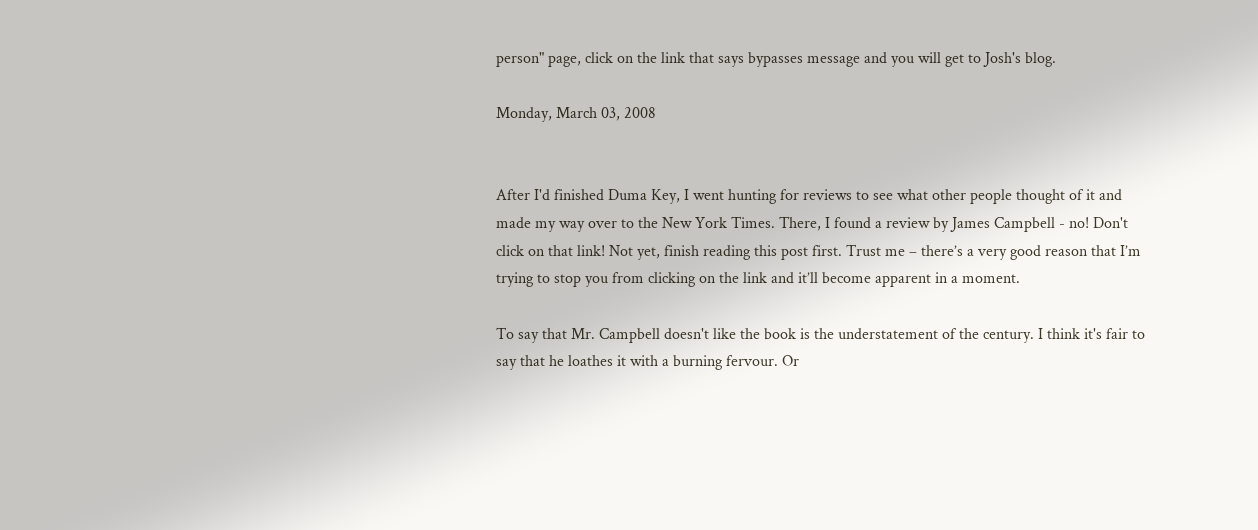person" page, click on the link that says bypasses message and you will get to Josh's blog.

Monday, March 03, 2008


After I'd finished Duma Key, I went hunting for reviews to see what other people thought of it and made my way over to the New York Times. There, I found a review by James Campbell - no! Don't click on that link! Not yet, finish reading this post first. Trust me – there’s a very good reason that I’m trying to stop you from clicking on the link and it’ll become apparent in a moment.

To say that Mr. Campbell doesn't like the book is the understatement of the century. I think it's fair to say that he loathes it with a burning fervour. Or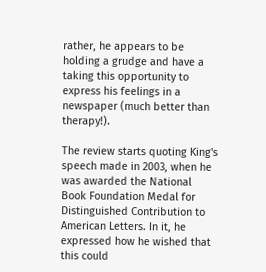rather, he appears to be holding a grudge and have a taking this opportunity to express his feelings in a newspaper (much better than therapy!).

The review starts quoting King's speech made in 2003, when he was awarded the National Book Foundation Medal for Distinguished Contribution to American Letters. In it, he expressed how he wished that this could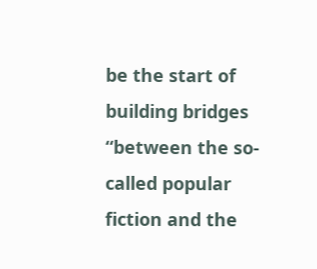be the start of building bridges “between the so-called popular fiction and the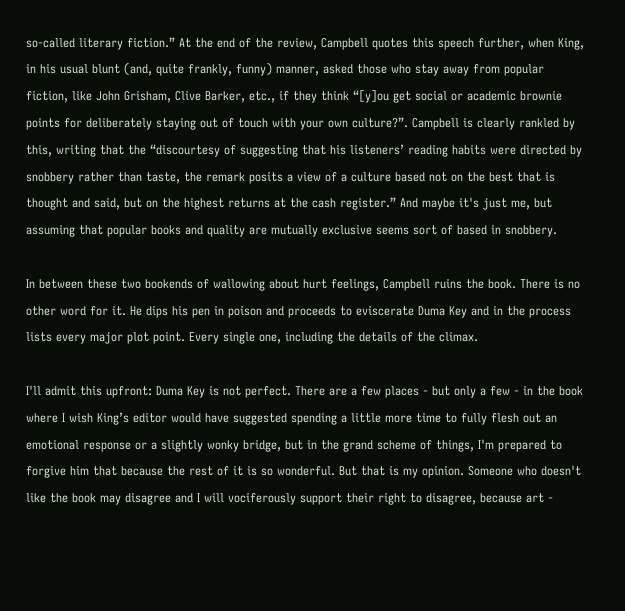so-called literary fiction.” At the end of the review, Campbell quotes this speech further, when King, in his usual blunt (and, quite frankly, funny) manner, asked those who stay away from popular fiction, like John Grisham, Clive Barker, etc., if they think “[y]ou get social or academic brownie points for deliberately staying out of touch with your own culture?”. Campbell is clearly rankled by this, writing that the “discourtesy of suggesting that his listeners’ reading habits were directed by snobbery rather than taste, the remark posits a view of a culture based not on the best that is thought and said, but on the highest returns at the cash register.” And maybe it's just me, but assuming that popular books and quality are mutually exclusive seems sort of based in snobbery.

In between these two bookends of wallowing about hurt feelings, Campbell ruins the book. There is no other word for it. He dips his pen in poison and proceeds to eviscerate Duma Key and in the process lists every major plot point. Every single one, including the details of the climax.

I'll admit this upfront: Duma Key is not perfect. There are a few places - but only a few - in the book where I wish King’s editor would have suggested spending a little more time to fully flesh out an emotional response or a slightly wonky bridge, but in the grand scheme of things, I'm prepared to forgive him that because the rest of it is so wonderful. But that is my opinion. Someone who doesn't like the book may disagree and I will vociferously support their right to disagree, because art -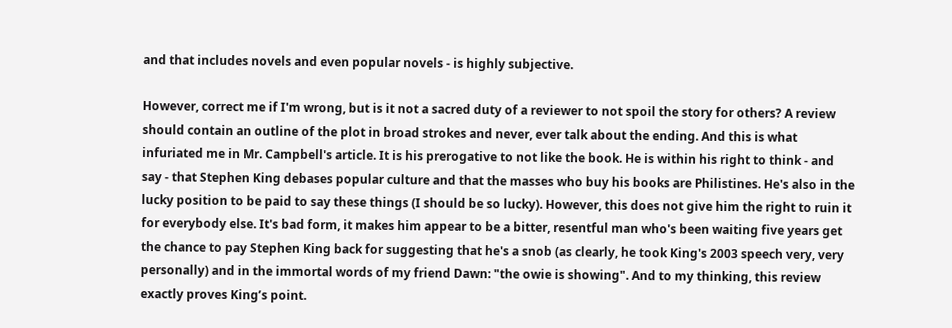and that includes novels and even popular novels - is highly subjective.

However, correct me if I'm wrong, but is it not a sacred duty of a reviewer to not spoil the story for others? A review should contain an outline of the plot in broad strokes and never, ever talk about the ending. And this is what infuriated me in Mr. Campbell's article. It is his prerogative to not like the book. He is within his right to think - and say - that Stephen King debases popular culture and that the masses who buy his books are Philistines. He's also in the lucky position to be paid to say these things (I should be so lucky). However, this does not give him the right to ruin it for everybody else. It's bad form, it makes him appear to be a bitter, resentful man who's been waiting five years get the chance to pay Stephen King back for suggesting that he's a snob (as clearly, he took King's 2003 speech very, very personally) and in the immortal words of my friend Dawn: "the owie is showing". And to my thinking, this review exactly proves King’s point.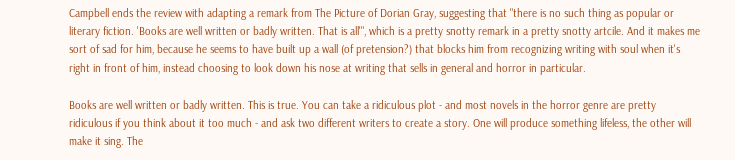Campbell ends the review with adapting a remark from The Picture of Dorian Gray, suggesting that "there is no such thing as popular or literary fiction. 'Books are well written or badly written. That is all'", which is a pretty snotty remark in a pretty snotty artcile. And it makes me sort of sad for him, because he seems to have built up a wall (of pretension?) that blocks him from recognizing writing with soul when it's right in front of him, instead choosing to look down his nose at writing that sells in general and horror in particular.

Books are well written or badly written. This is true. You can take a ridiculous plot - and most novels in the horror genre are pretty ridiculous if you think about it too much - and ask two different writers to create a story. One will produce something lifeless, the other will make it sing. The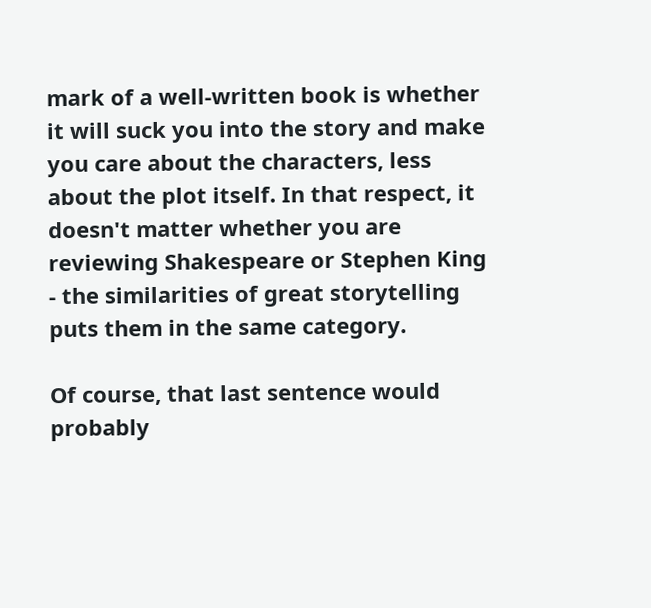mark of a well-written book is whether it will suck you into the story and make you care about the characters, less about the plot itself. In that respect, it doesn't matter whether you are reviewing Shakespeare or Stephen King - the similarities of great storytelling puts them in the same category.

Of course, that last sentence would probably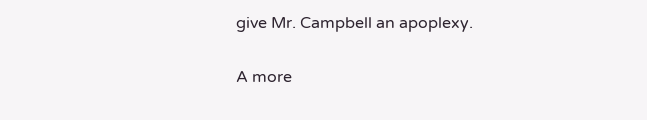give Mr. Campbell an apoplexy.

A more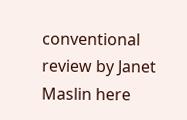conventional review by Janet Maslin here